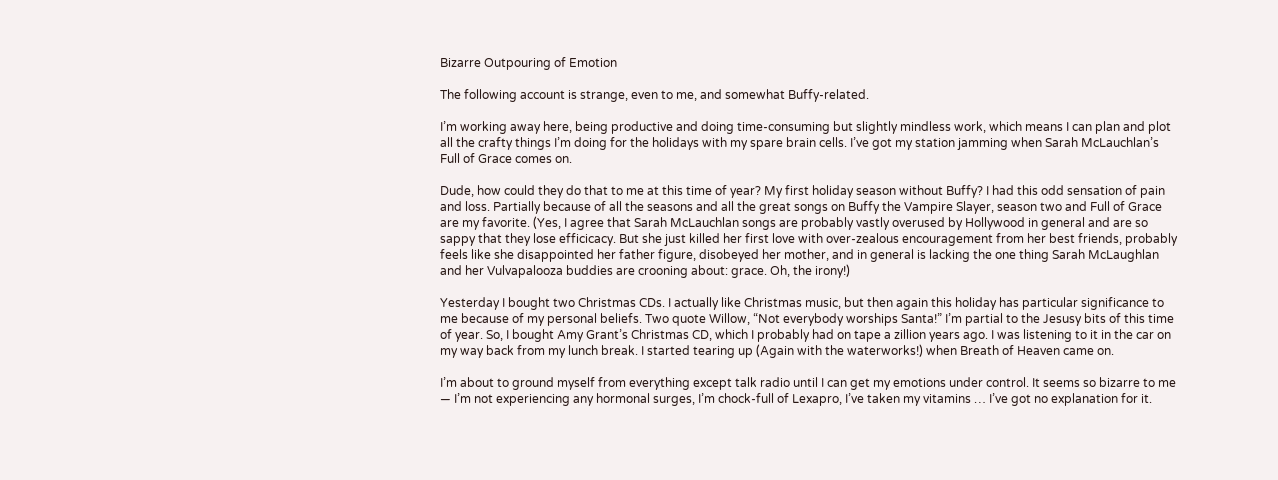Bizarre Outpouring of Emotion

The following account is strange, even to me, and somewhat Buffy-related.

I’m working away here, being productive and doing time-consuming but slightly mindless work, which means I can plan and plot all the crafty things I’m doing for the holidays with my spare brain cells. I’ve got my station jamming when Sarah McLauchlan’s Full of Grace comes on.

Dude, how could they do that to me at this time of year? My first holiday season without Buffy? I had this odd sensation of pain and loss. Partially because of all the seasons and all the great songs on Buffy the Vampire Slayer, season two and Full of Grace are my favorite. (Yes, I agree that Sarah McLauchlan songs are probably vastly overused by Hollywood in general and are so sappy that they lose efficicacy. But she just killed her first love with over-zealous encouragement from her best friends, probably feels like she disappointed her father figure, disobeyed her mother, and in general is lacking the one thing Sarah McLaughlan and her Vulvapalooza buddies are crooning about: grace. Oh, the irony!)

Yesterday I bought two Christmas CDs. I actually like Christmas music, but then again this holiday has particular significance to me because of my personal beliefs. Two quote Willow, “Not everybody worships Santa!” I’m partial to the Jesusy bits of this time of year. So, I bought Amy Grant’s Christmas CD, which I probably had on tape a zillion years ago. I was listening to it in the car on my way back from my lunch break. I started tearing up (Again with the waterworks!) when Breath of Heaven came on.

I’m about to ground myself from everything except talk radio until I can get my emotions under control. It seems so bizarre to me — I’m not experiencing any hormonal surges, I’m chock-full of Lexapro, I’ve taken my vitamins … I’ve got no explanation for it.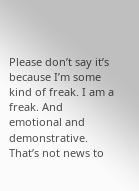Please don’t say it’s because I’m some kind of freak. I am a freak. And emotional and demonstrative. That’s not news to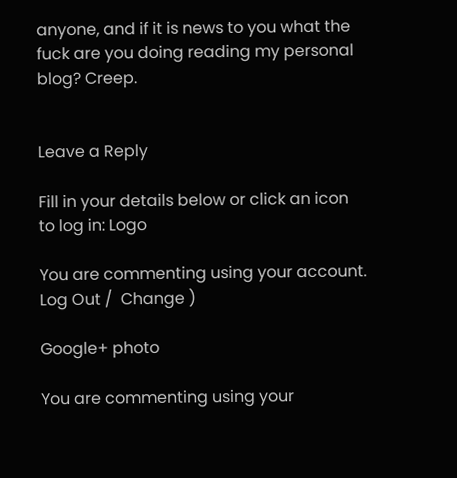anyone, and if it is news to you what the fuck are you doing reading my personal blog? Creep.


Leave a Reply

Fill in your details below or click an icon to log in: Logo

You are commenting using your account. Log Out /  Change )

Google+ photo

You are commenting using your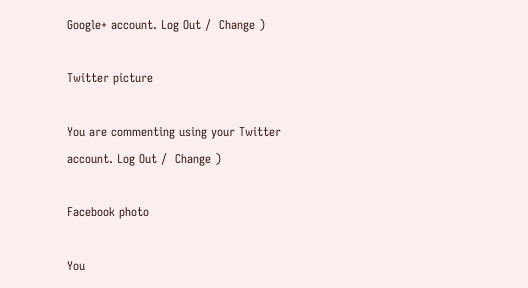Google+ account. Log Out /  Change )

Twitter picture

You are commenting using your Twitter account. Log Out /  Change )

Facebook photo

You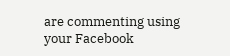are commenting using your Facebook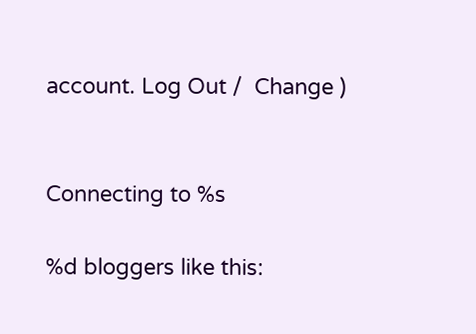account. Log Out /  Change )


Connecting to %s

%d bloggers like this: